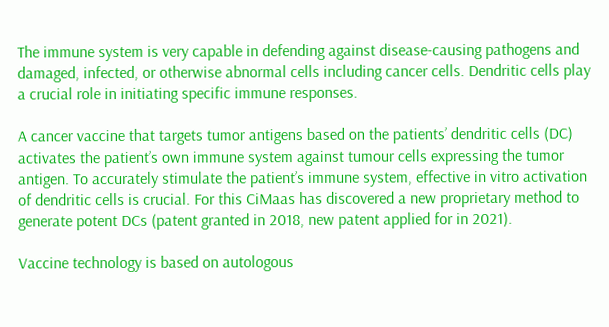The immune system is very capable in defending against disease-causing pathogens and damaged, infected, or otherwise abnormal cells including cancer cells. Dendritic cells play a crucial role in initiating specific immune responses.

A cancer vaccine that targets tumor antigens based on the patients’ dendritic cells (DC) activates the patient’s own immune system against tumour cells expressing the tumor antigen. To accurately stimulate the patient’s immune system, effective in vitro activation of dendritic cells is crucial. For this CiMaas has discovered a new proprietary method to generate potent DCs (patent granted in 2018, new patent applied for in 2021).

Vaccine technology is based on autologous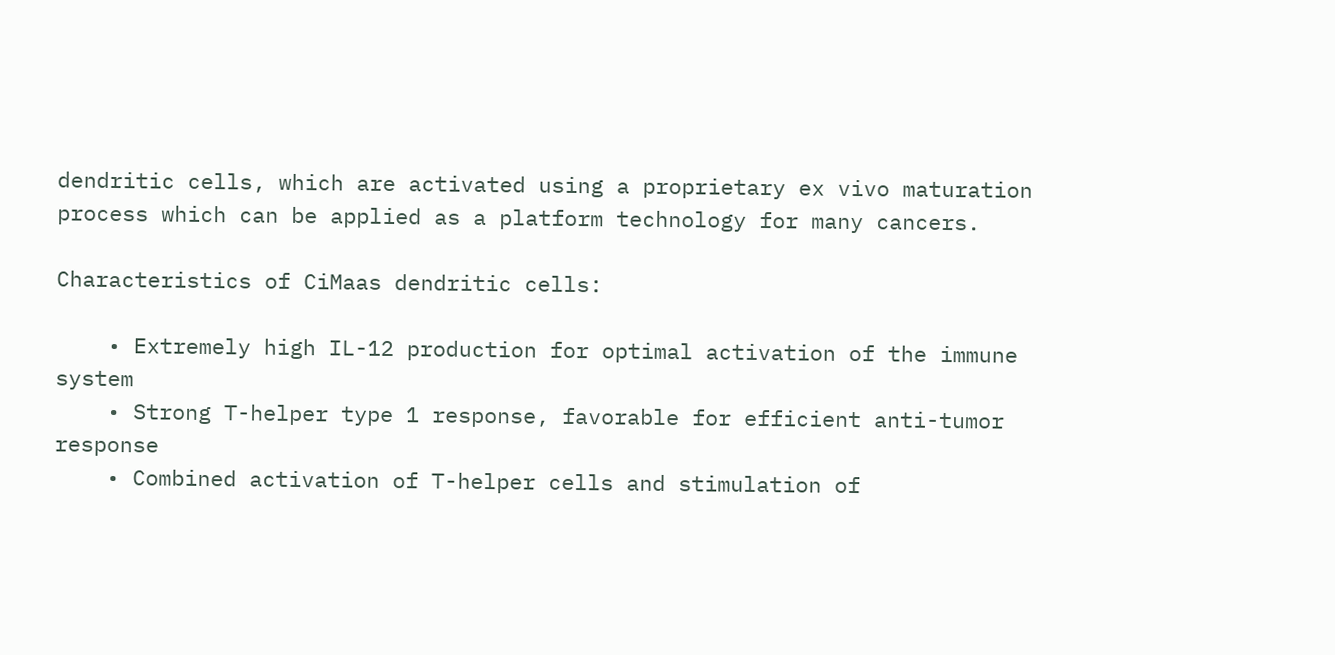dendritic cells, which are activated using a proprietary ex vivo maturation process which can be applied as a platform technology for many cancers.

Characteristics of CiMaas dendritic cells:

    • Extremely high IL-12 production for optimal activation of the immune system
    • Strong T-helper type 1 response, favorable for efficient anti-tumor response
    • Combined activation of T-helper cells and stimulation of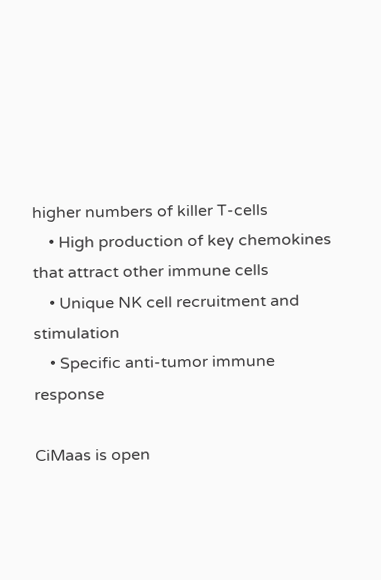higher numbers of killer T-cells
    • High production of key chemokines that attract other immune cells
    • Unique NK cell recruitment and stimulation
    • Specific anti-tumor immune response

CiMaas is open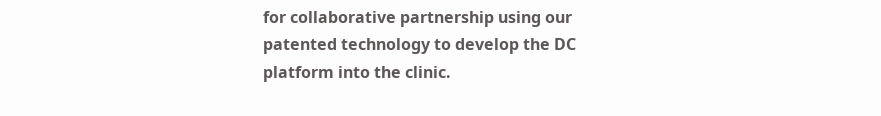for collaborative partnership using our patented technology to develop the DC platform into the clinic.